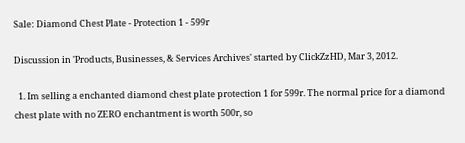Sale: Diamond Chest Plate - Protection 1 - 599r

Discussion in 'Products, Businesses, & Services Archives' started by ClickZzHD, Mar 3, 2012.

  1. Im selling a enchanted diamond chest plate protection 1 for 599r. The normal price for a diamond chest plate with no ZERO enchantment is worth 500r, so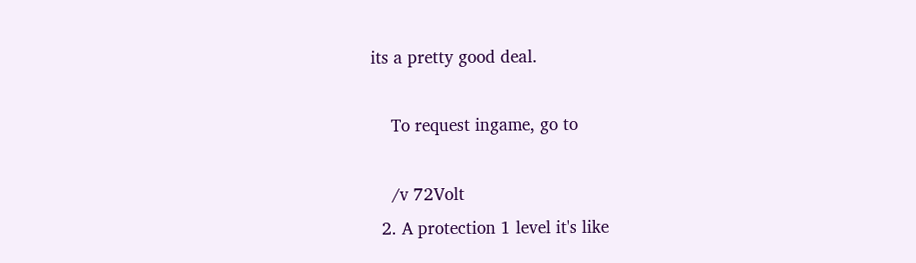its a pretty good deal.

    To request ingame, go to

    /v 72Volt
  2. A protection 1 level it's like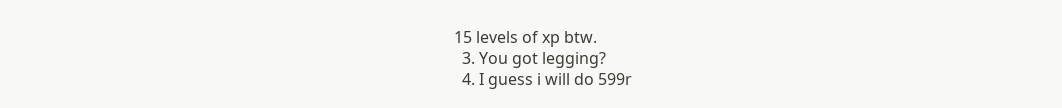15 levels of xp btw.
  3. You got legging?
  4. I guess i will do 599r